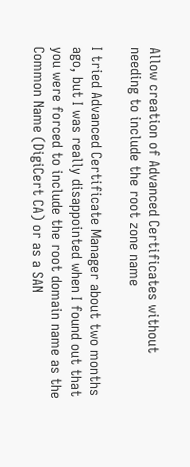Allow creation of Advanced Certificates without needing to include the root zone name

I tried Advanced Certificate Manager about two months ago, but I was really disappointed when I found out that you were forced to include the root domain name as the Common Name (DigiCert CA) or as a SAN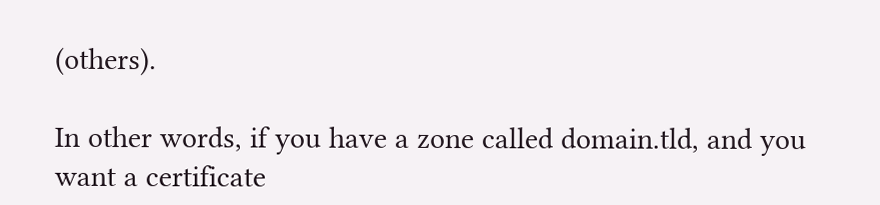(others).

In other words, if you have a zone called domain.tld, and you want a certificate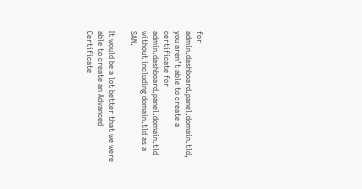for admin.dashboard.panel.domain.tld, you aren’t able to create a certificate for admin.dashboard.panel.domain.tld without including domain.tld as a SAN.

It would be a lot better that we were able to create an Advanced Certificate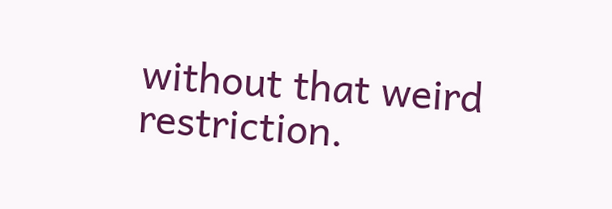without that weird restriction.